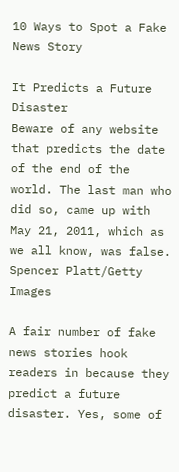10 Ways to Spot a Fake News Story

It Predicts a Future Disaster
Beware of any website that predicts the date of the end of the world. The last man who did so, came up with May 21, 2011, which as we all know, was false. Spencer Platt/Getty Images

A fair number of fake news stories hook readers in because they predict a future disaster. Yes, some of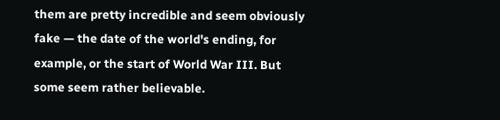them are pretty incredible and seem obviously fake — the date of the world's ending, for example, or the start of World War III. But some seem rather believable.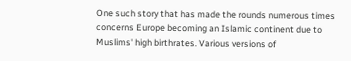One such story that has made the rounds numerous times concerns Europe becoming an Islamic continent due to Muslims' high birthrates. Various versions of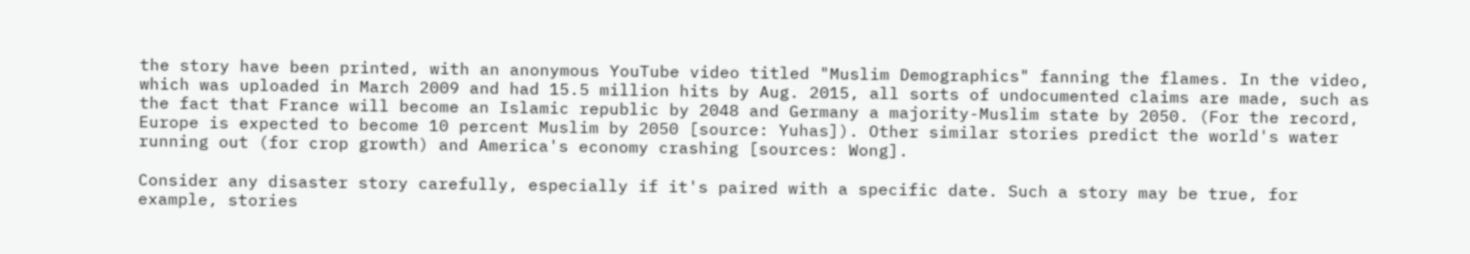the story have been printed, with an anonymous YouTube video titled "Muslim Demographics" fanning the flames. In the video, which was uploaded in March 2009 and had 15.5 million hits by Aug. 2015, all sorts of undocumented claims are made, such as the fact that France will become an Islamic republic by 2048 and Germany a majority-Muslim state by 2050. (For the record, Europe is expected to become 10 percent Muslim by 2050 [source: Yuhas]). Other similar stories predict the world's water running out (for crop growth) and America's economy crashing [sources: Wong].

Consider any disaster story carefully, especially if it's paired with a specific date. Such a story may be true, for example, stories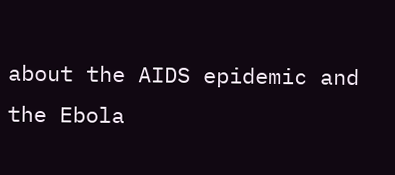about the AIDS epidemic and the Ebola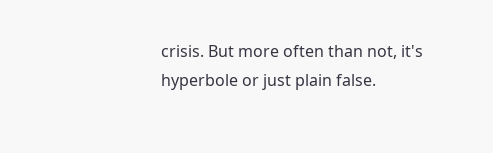crisis. But more often than not, it's hyperbole or just plain false.